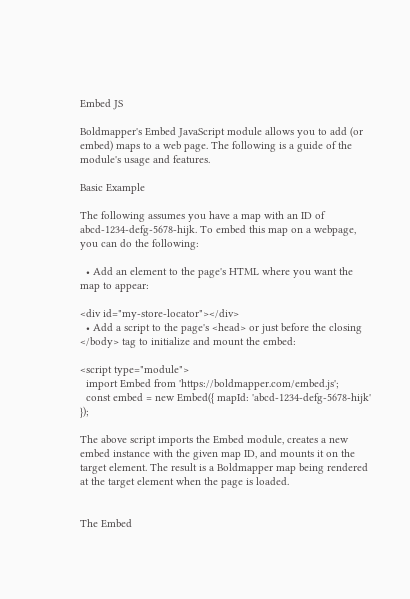Embed JS

Boldmapper's Embed JavaScript module allows you to add (or embed) maps to a web page. The following is a guide of the module's usage and features.

Basic Example

The following assumes you have a map with an ID of abcd-1234-defg-5678-hijk. To embed this map on a webpage, you can do the following:

  • Add an element to the page's HTML where you want the map to appear:

<div id="my-store-locator"></div>
  • Add a script to the page's <head> or just before the closing </body> tag to initialize and mount the embed:

<script type="module">
  import Embed from 'https://boldmapper.com/embed.js';
  const embed = new Embed({ mapId: 'abcd-1234-defg-5678-hijk' });

The above script imports the Embed module, creates a new embed instance with the given map ID, and mounts it on the target element. The result is a Boldmapper map being rendered at the target element when the page is loaded.


The Embed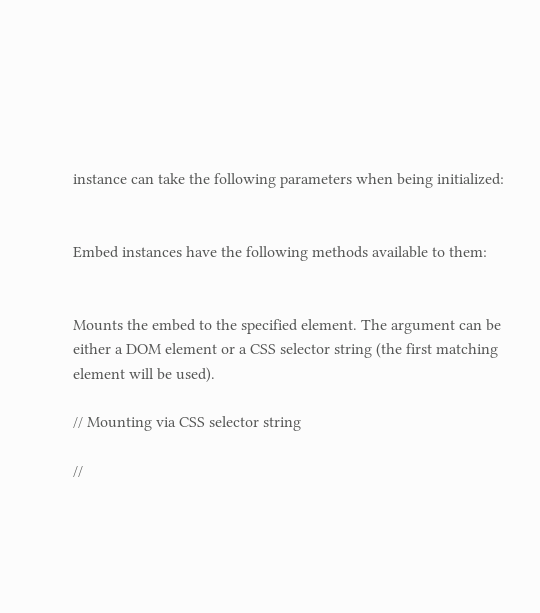instance can take the following parameters when being initialized:


Embed instances have the following methods available to them:


Mounts the embed to the specified element. The argument can be either a DOM element or a CSS selector string (the first matching element will be used).

// Mounting via CSS selector string

//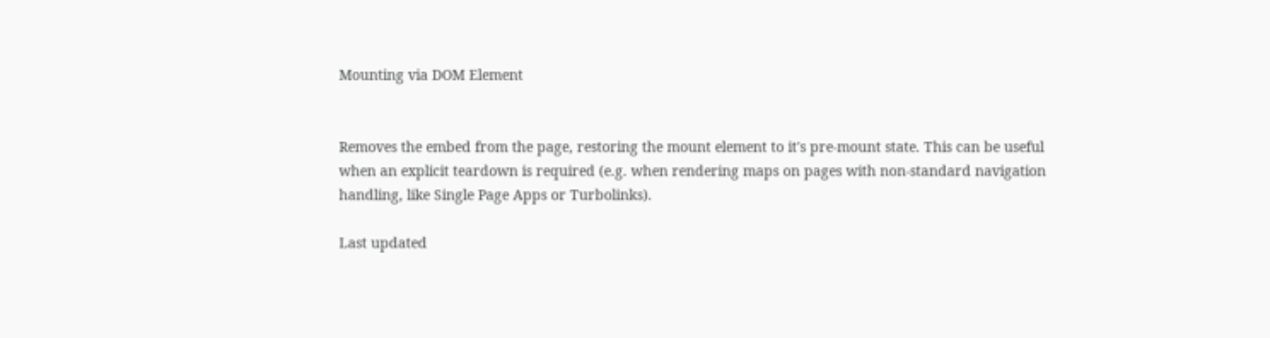Mounting via DOM Element


Removes the embed from the page, restoring the mount element to it's pre-mount state. This can be useful when an explicit teardown is required (e.g. when rendering maps on pages with non-standard navigation handling, like Single Page Apps or Turbolinks).

Last updated